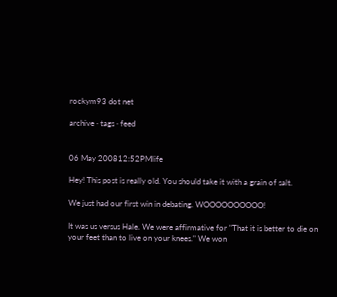rockym93 dot net

archive · tags · feed


06 May 200812:52PMlife

Hey! This post is really old. You should take it with a grain of salt.

We just had our first win in debating. WOOOOOOOOOO!

It was us versus Hale. We were affirmative for "That it is better to die on your feet than to live on your knees." We won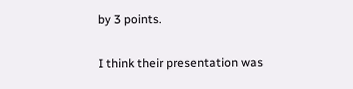by 3 points.

I think their presentation was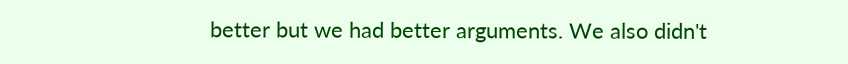better but we had better arguments. We also didn't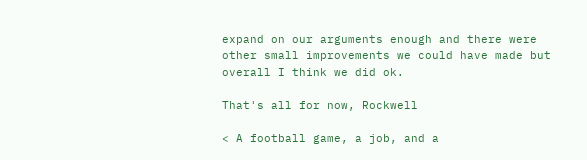expand on our arguments enough and there were other small improvements we could have made but overall I think we did ok.

That's all for now, Rockwell

< A football game, a job, and a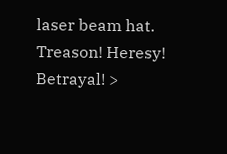laser beam hat. Treason! Heresy! Betrayal! >